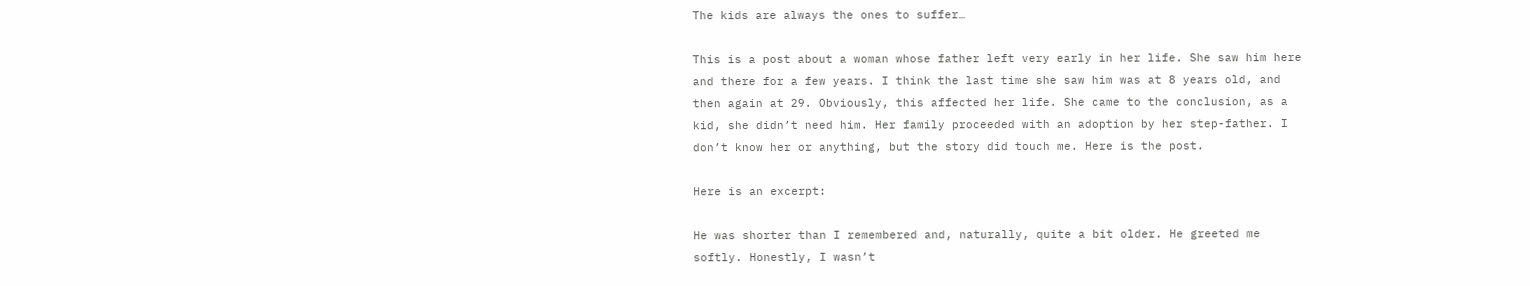The kids are always the ones to suffer…

This is a post about a woman whose father left very early in her life. She saw him here and there for a few years. I think the last time she saw him was at 8 years old, and then again at 29. Obviously, this affected her life. She came to the conclusion, as a kid, she didn’t need him. Her family proceeded with an adoption by her step-father. I don’t know her or anything, but the story did touch me. Here is the post.

Here is an excerpt:

He was shorter than I remembered and, naturally, quite a bit older. He greeted me softly. Honestly, I wasn’t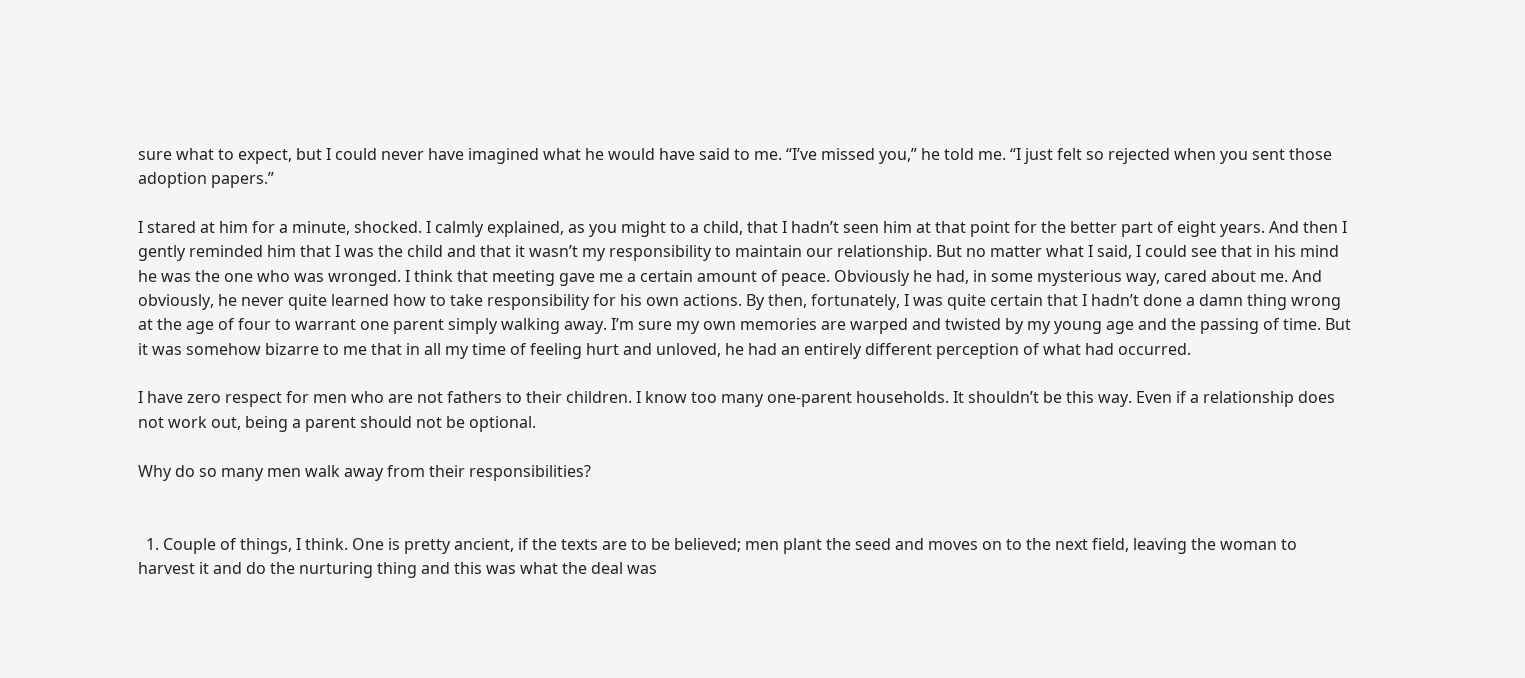sure what to expect, but I could never have imagined what he would have said to me. “I’ve missed you,” he told me. “I just felt so rejected when you sent those adoption papers.”

I stared at him for a minute, shocked. I calmly explained, as you might to a child, that I hadn’t seen him at that point for the better part of eight years. And then I gently reminded him that I was the child and that it wasn’t my responsibility to maintain our relationship. But no matter what I said, I could see that in his mind he was the one who was wronged. I think that meeting gave me a certain amount of peace. Obviously he had, in some mysterious way, cared about me. And obviously, he never quite learned how to take responsibility for his own actions. By then, fortunately, I was quite certain that I hadn’t done a damn thing wrong at the age of four to warrant one parent simply walking away. I’m sure my own memories are warped and twisted by my young age and the passing of time. But it was somehow bizarre to me that in all my time of feeling hurt and unloved, he had an entirely different perception of what had occurred.

I have zero respect for men who are not fathers to their children. I know too many one-parent households. It shouldn’t be this way. Even if a relationship does not work out, being a parent should not be optional.

Why do so many men walk away from their responsibilities?


  1. Couple of things, I think. One is pretty ancient, if the texts are to be believed; men plant the seed and moves on to the next field, leaving the woman to harvest it and do the nurturing thing and this was what the deal was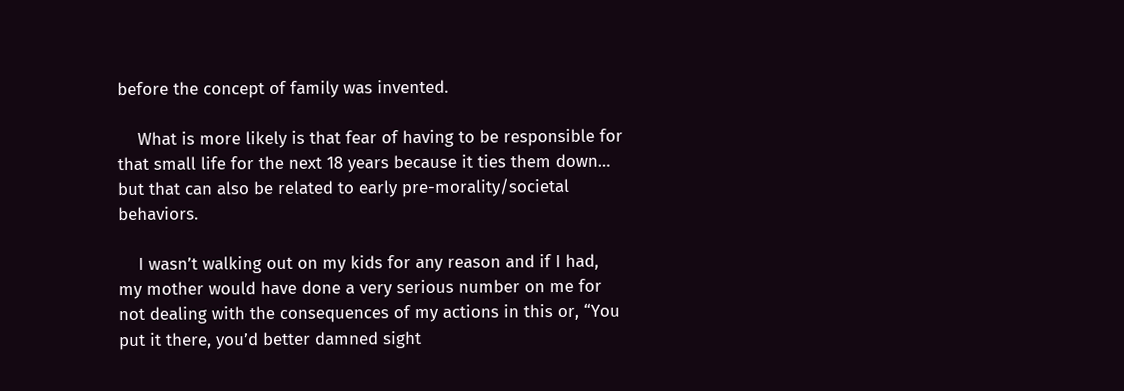before the concept of family was invented.

    What is more likely is that fear of having to be responsible for that small life for the next 18 years because it ties them down… but that can also be related to early pre-morality/societal behaviors.

    I wasn’t walking out on my kids for any reason and if I had, my mother would have done a very serious number on me for not dealing with the consequences of my actions in this or, “You put it there, you’d better damned sight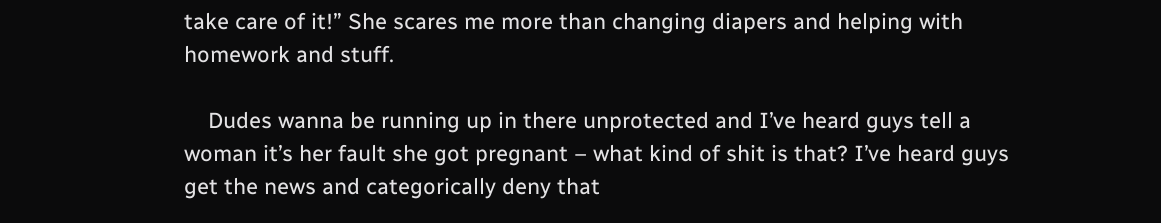take care of it!” She scares me more than changing diapers and helping with homework and stuff.

    Dudes wanna be running up in there unprotected and I’ve heard guys tell a woman it’s her fault she got pregnant – what kind of shit is that? I’ve heard guys get the news and categorically deny that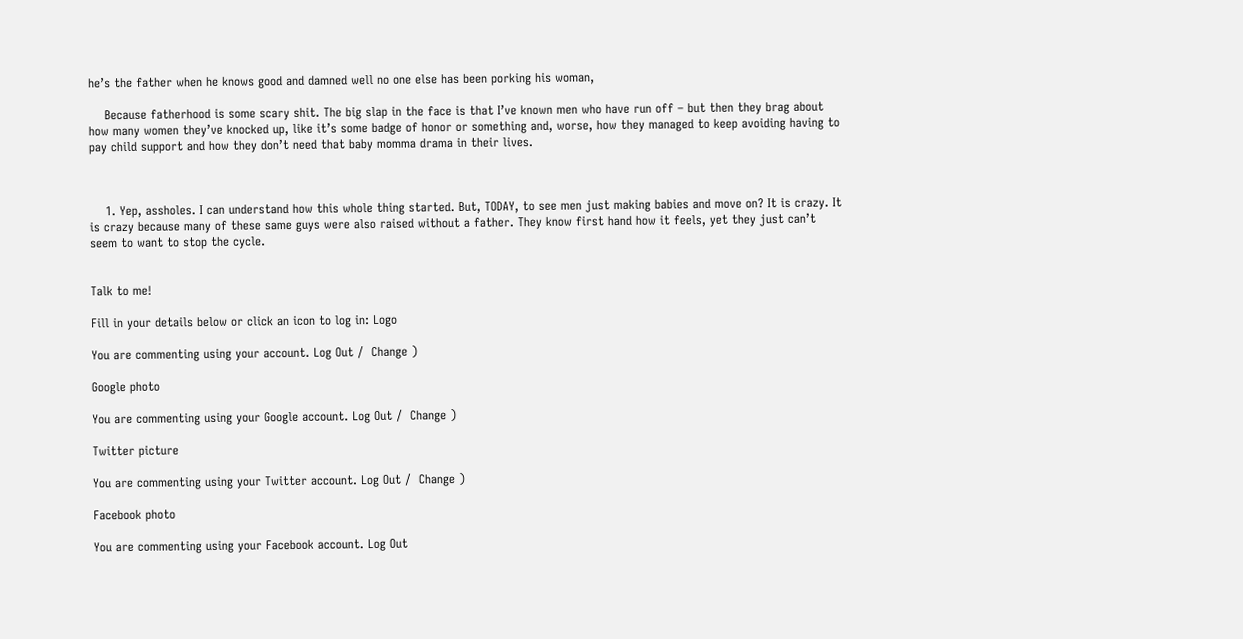he’s the father when he knows good and damned well no one else has been porking his woman,

    Because fatherhood is some scary shit. The big slap in the face is that I’ve known men who have run off – but then they brag about how many women they’ve knocked up, like it’s some badge of honor or something and, worse, how they managed to keep avoiding having to pay child support and how they don’t need that baby momma drama in their lives.



    1. Yep, assholes. I can understand how this whole thing started. But, TODAY, to see men just making babies and move on? It is crazy. It is crazy because many of these same guys were also raised without a father. They know first hand how it feels, yet they just can’t seem to want to stop the cycle.


Talk to me!

Fill in your details below or click an icon to log in: Logo

You are commenting using your account. Log Out /  Change )

Google photo

You are commenting using your Google account. Log Out /  Change )

Twitter picture

You are commenting using your Twitter account. Log Out /  Change )

Facebook photo

You are commenting using your Facebook account. Log Out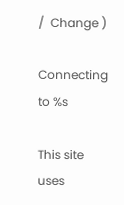/  Change )

Connecting to %s

This site uses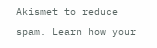Akismet to reduce spam. Learn how your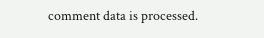comment data is processed.